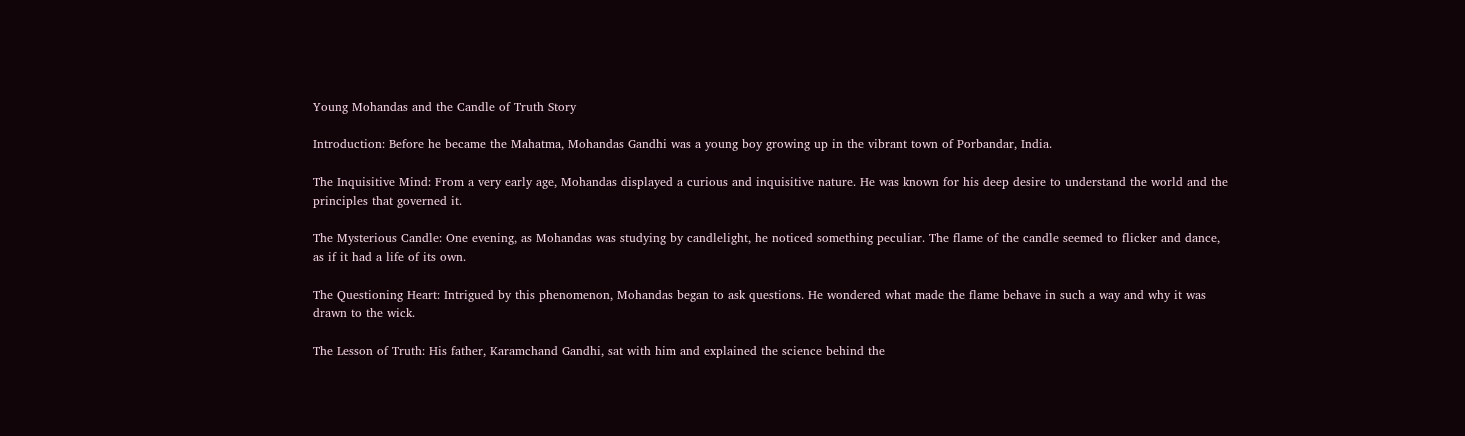Young Mohandas and the Candle of Truth Story

Introduction: Before he became the Mahatma, Mohandas Gandhi was a young boy growing up in the vibrant town of Porbandar, India.

The Inquisitive Mind: From a very early age, Mohandas displayed a curious and inquisitive nature. He was known for his deep desire to understand the world and the principles that governed it.

The Mysterious Candle: One evening, as Mohandas was studying by candlelight, he noticed something peculiar. The flame of the candle seemed to flicker and dance, as if it had a life of its own.

The Questioning Heart: Intrigued by this phenomenon, Mohandas began to ask questions. He wondered what made the flame behave in such a way and why it was drawn to the wick.

The Lesson of Truth: His father, Karamchand Gandhi, sat with him and explained the science behind the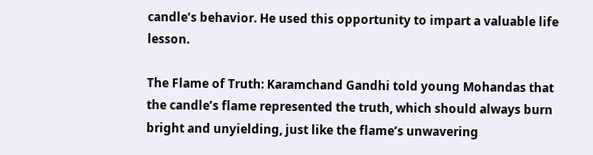candle’s behavior. He used this opportunity to impart a valuable life lesson.

The Flame of Truth: Karamchand Gandhi told young Mohandas that the candle’s flame represented the truth, which should always burn bright and unyielding, just like the flame’s unwavering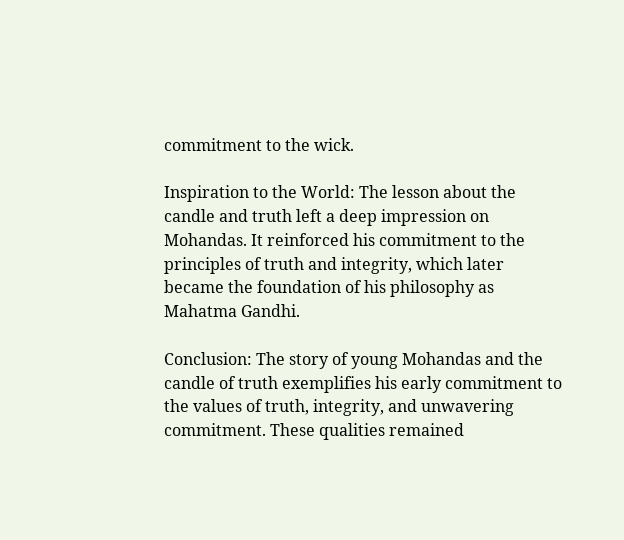commitment to the wick.

Inspiration to the World: The lesson about the candle and truth left a deep impression on Mohandas. It reinforced his commitment to the principles of truth and integrity, which later became the foundation of his philosophy as Mahatma Gandhi.

Conclusion: The story of young Mohandas and the candle of truth exemplifies his early commitment to the values of truth, integrity, and unwavering commitment. These qualities remained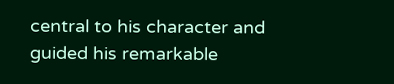central to his character and guided his remarkable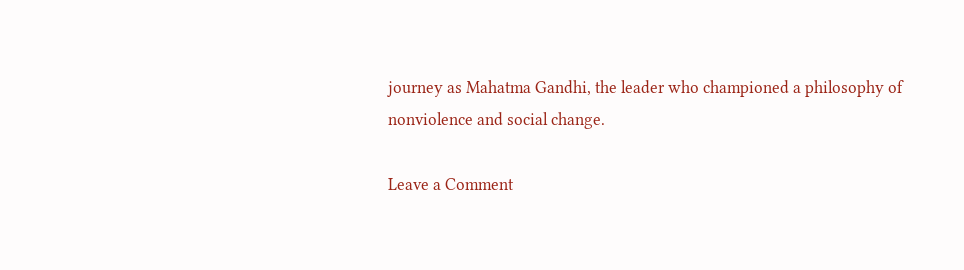journey as Mahatma Gandhi, the leader who championed a philosophy of nonviolence and social change.

Leave a Comment